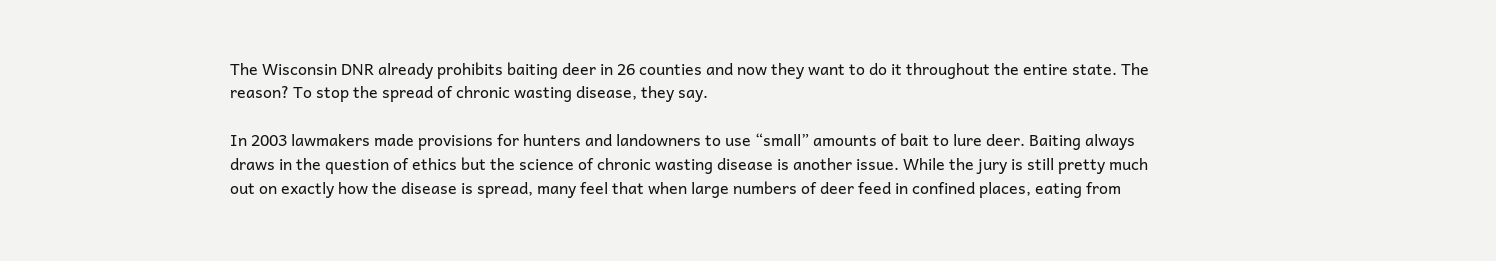The Wisconsin DNR already prohibits baiting deer in 26 counties and now they want to do it throughout the entire state. The reason? To stop the spread of chronic wasting disease, they say.

In 2003 lawmakers made provisions for hunters and landowners to use “small” amounts of bait to lure deer. Baiting always draws in the question of ethics but the science of chronic wasting disease is another issue. While the jury is still pretty much out on exactly how the disease is spread, many feel that when large numbers of deer feed in confined places, eating from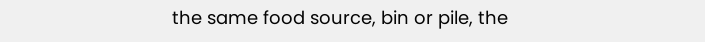the same food source, bin or pile, the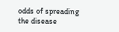odds of spreading the disease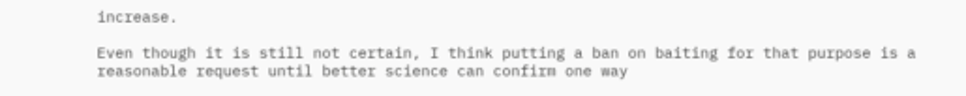increase.

Even though it is still not certain, I think putting a ban on baiting for that purpose is a reasonable request until better science can confirm one way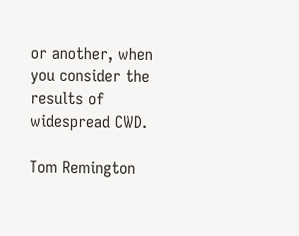or another, when you consider the results of widespread CWD.

Tom Remington